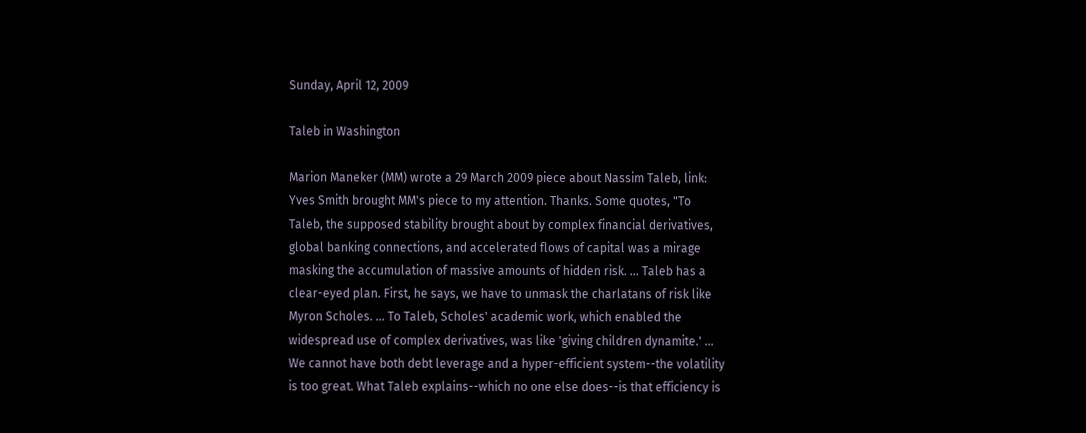Sunday, April 12, 2009

Taleb in Washington

Marion Maneker (MM) wrote a 29 March 2009 piece about Nassim Taleb, link: Yves Smith brought MM's piece to my attention. Thanks. Some quotes, "To Taleb, the supposed stability brought about by complex financial derivatives, global banking connections, and accelerated flows of capital was a mirage masking the accumulation of massive amounts of hidden risk. ... Taleb has a clear-eyed plan. First, he says, we have to unmask the charlatans of risk like Myron Scholes. ... To Taleb, Scholes' academic work, which enabled the widespread use of complex derivatives, was like 'giving children dynamite.' ... We cannot have both debt leverage and a hyper-efficient system--the volatility is too great. What Taleb explains--which no one else does--is that efficiency is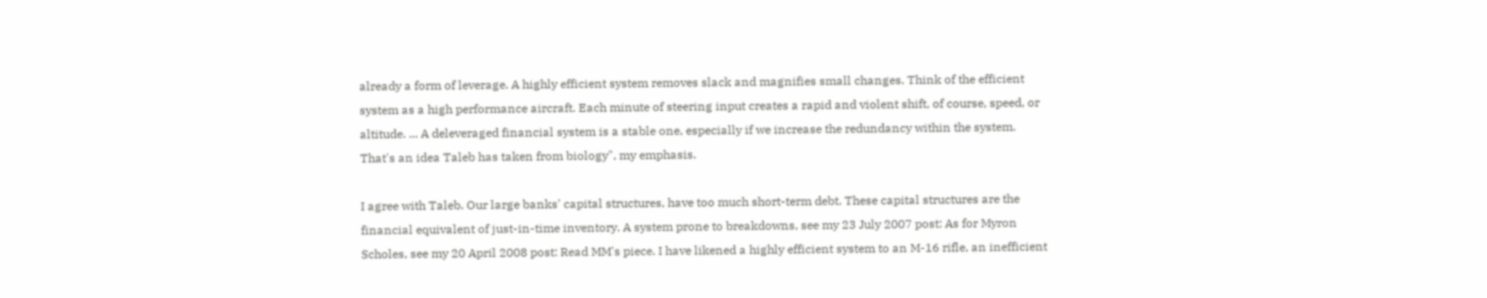already a form of leverage. A highly efficient system removes slack and magnifies small changes. Think of the efficient system as a high performance aircraft. Each minute of steering input creates a rapid and violent shift, of course, speed, or altitude. ... A deleveraged financial system is a stable one, especially if we increase the redundancy within the system. That's an idea Taleb has taken from biology", my emphasis.

I agree with Taleb. Our large banks' capital structures, have too much short-term debt. These capital structures are the financial equivalent of just-in-time inventory. A system prone to breakdowns, see my 23 July 2007 post: As for Myron Scholes, see my 20 April 2008 post: Read MM's piece. I have likened a highly efficient system to an M-16 rifle, an inefficient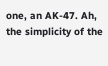one, an AK-47. Ah, the simplicity of the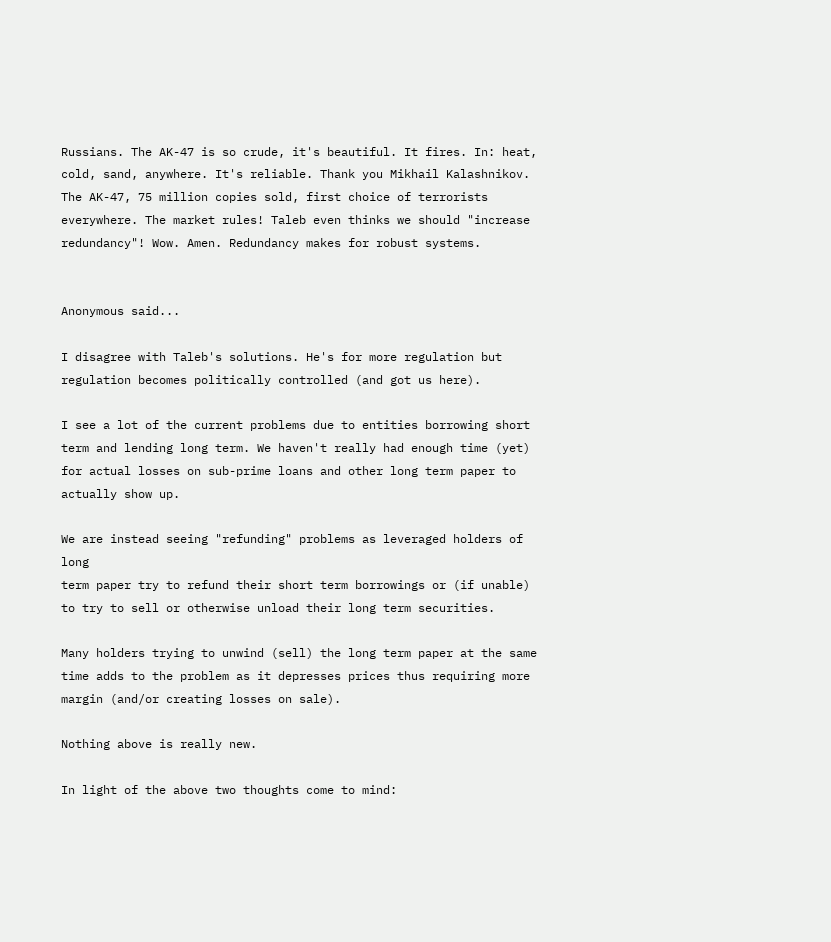Russians. The AK-47 is so crude, it's beautiful. It fires. In: heat, cold, sand, anywhere. It's reliable. Thank you Mikhail Kalashnikov. The AK-47, 75 million copies sold, first choice of terrorists everywhere. The market rules! Taleb even thinks we should "increase redundancy"! Wow. Amen. Redundancy makes for robust systems.


Anonymous said...

I disagree with Taleb's solutions. He's for more regulation but regulation becomes politically controlled (and got us here).

I see a lot of the current problems due to entities borrowing short term and lending long term. We haven't really had enough time (yet) for actual losses on sub-prime loans and other long term paper to actually show up.

We are instead seeing "refunding" problems as leveraged holders of long
term paper try to refund their short term borrowings or (if unable) to try to sell or otherwise unload their long term securities.

Many holders trying to unwind (sell) the long term paper at the same time adds to the problem as it depresses prices thus requiring more margin (and/or creating losses on sale).

Nothing above is really new.

In light of the above two thoughts come to mind: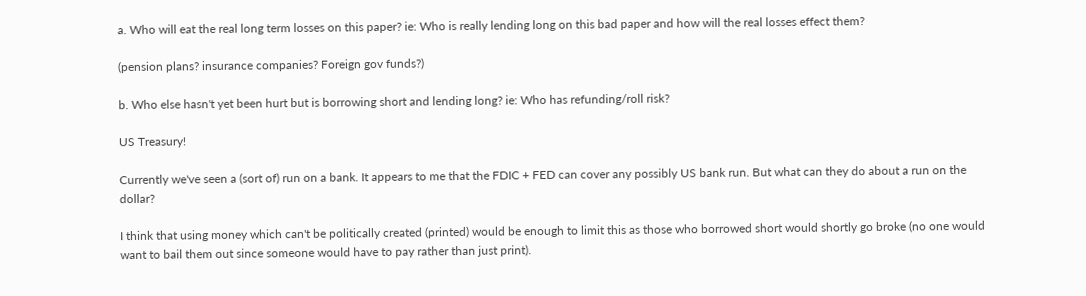a. Who will eat the real long term losses on this paper? ie: Who is really lending long on this bad paper and how will the real losses effect them?

(pension plans? insurance companies? Foreign gov funds?)

b. Who else hasn't yet been hurt but is borrowing short and lending long? ie: Who has refunding/roll risk?

US Treasury!

Currently we've seen a (sort of) run on a bank. It appears to me that the FDIC + FED can cover any possibly US bank run. But what can they do about a run on the dollar?

I think that using money which can't be politically created (printed) would be enough to limit this as those who borrowed short would shortly go broke (no one would want to bail them out since someone would have to pay rather than just print).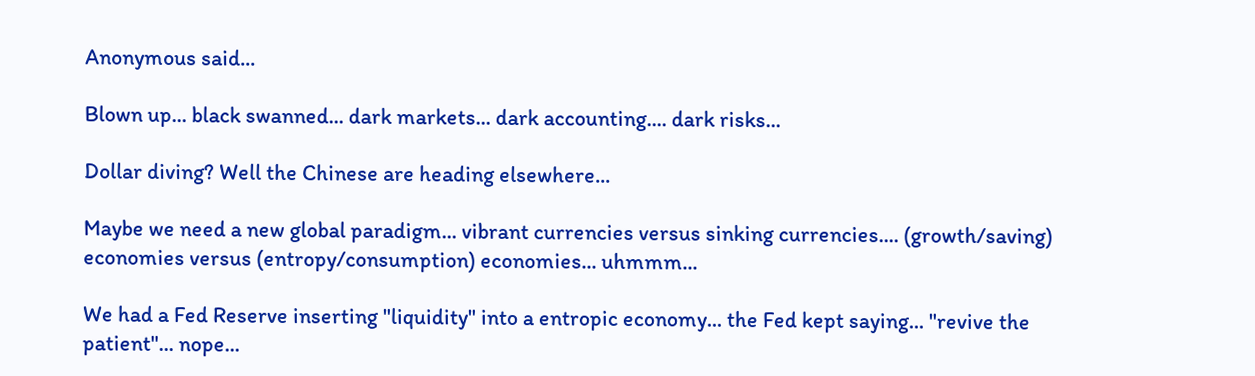Anonymous said...

Blown up... black swanned... dark markets... dark accounting.... dark risks...

Dollar diving? Well the Chinese are heading elsewhere...

Maybe we need a new global paradigm... vibrant currencies versus sinking currencies.... (growth/saving) economies versus (entropy/consumption) economies... uhmmm...

We had a Fed Reserve inserting "liquidity" into a entropic economy... the Fed kept saying... "revive the patient"... nope...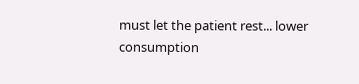must let the patient rest... lower consumption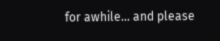for awhile... and please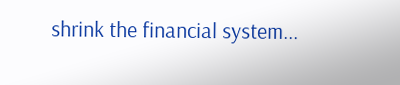shrink the financial system...